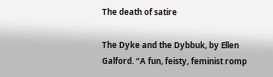The death of satire

The Dyke and the Dybbuk, by Ellen Galford. “A fun, feisty, feminist romp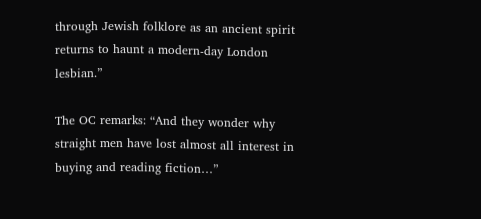through Jewish folklore as an ancient spirit returns to haunt a modern-day London lesbian.”

The OC remarks: “And they wonder why straight men have lost almost all interest in buying and reading fiction…”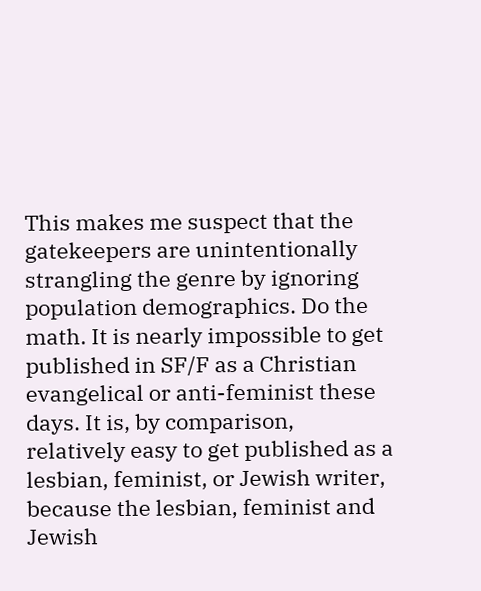This makes me suspect that the gatekeepers are unintentionally strangling the genre by ignoring population demographics. Do the math. It is nearly impossible to get published in SF/F as a Christian evangelical or anti-feminist these days. It is, by comparison, relatively easy to get published as a lesbian, feminist, or Jewish writer, because the lesbian, feminist and Jewish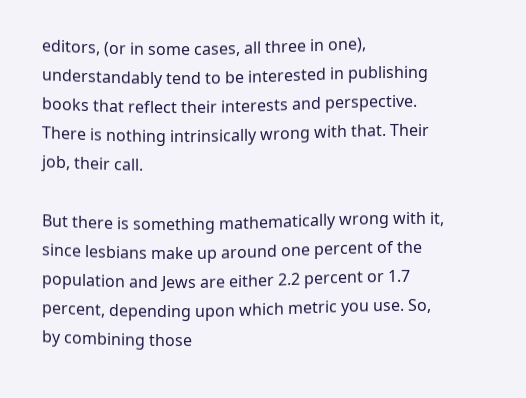editors, (or in some cases, all three in one), understandably tend to be interested in publishing books that reflect their interests and perspective. There is nothing intrinsically wrong with that. Their job, their call.

But there is something mathematically wrong with it, since lesbians make up around one percent of the population and Jews are either 2.2 percent or 1.7 percent, depending upon which metric you use. So, by combining those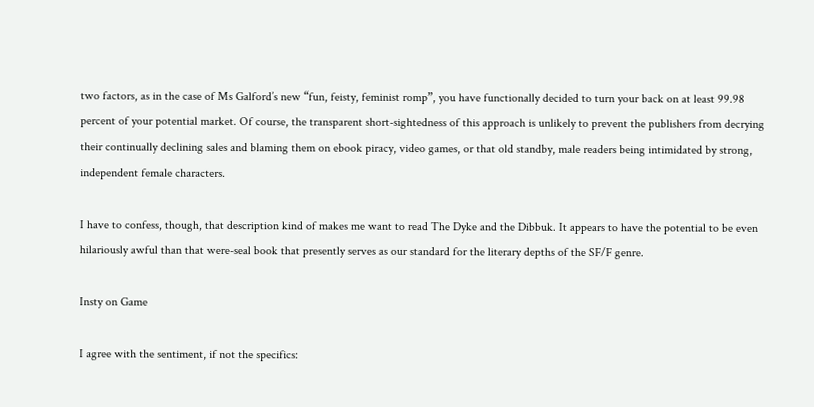two factors, as in the case of Ms Galford’s new “fun, feisty, feminist romp”, you have functionally decided to turn your back on at least 99.98 percent of your potential market. Of course, the transparent short-sightedness of this approach is unlikely to prevent the publishers from decrying their continually declining sales and blaming them on ebook piracy, video games, or that old standby, male readers being intimidated by strong, independent female characters.

I have to confess, though, that description kind of makes me want to read The Dyke and the Dibbuk. It appears to have the potential to be even hilariously awful than that were-seal book that presently serves as our standard for the literary depths of the SF/F genre.

Insty on Game

I agree with the sentiment, if not the specifics: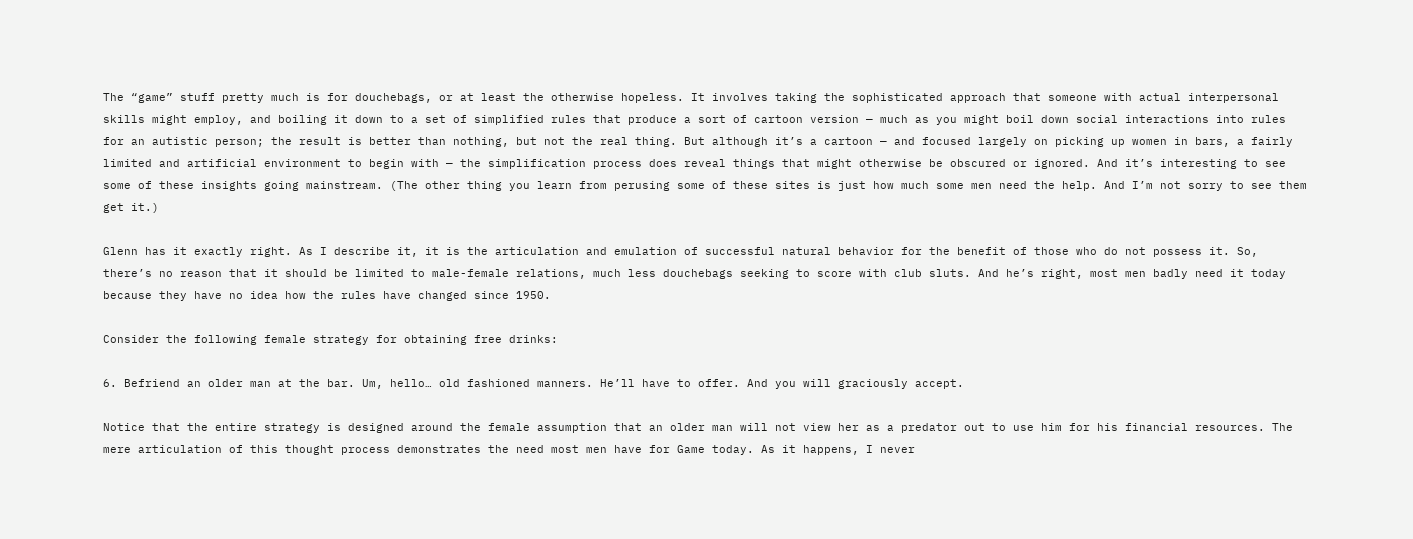The “game” stuff pretty much is for douchebags, or at least the otherwise hopeless. It involves taking the sophisticated approach that someone with actual interpersonal skills might employ, and boiling it down to a set of simplified rules that produce a sort of cartoon version — much as you might boil down social interactions into rules for an autistic person; the result is better than nothing, but not the real thing. But although it’s a cartoon — and focused largely on picking up women in bars, a fairly limited and artificial environment to begin with — the simplification process does reveal things that might otherwise be obscured or ignored. And it’s interesting to see some of these insights going mainstream. (The other thing you learn from perusing some of these sites is just how much some men need the help. And I’m not sorry to see them get it.)

Glenn has it exactly right. As I describe it, it is the articulation and emulation of successful natural behavior for the benefit of those who do not possess it. So, there’s no reason that it should be limited to male-female relations, much less douchebags seeking to score with club sluts. And he’s right, most men badly need it today because they have no idea how the rules have changed since 1950.

Consider the following female strategy for obtaining free drinks:

6. Befriend an older man at the bar. Um, hello… old fashioned manners. He’ll have to offer. And you will graciously accept.

Notice that the entire strategy is designed around the female assumption that an older man will not view her as a predator out to use him for his financial resources. The mere articulation of this thought process demonstrates the need most men have for Game today. As it happens, I never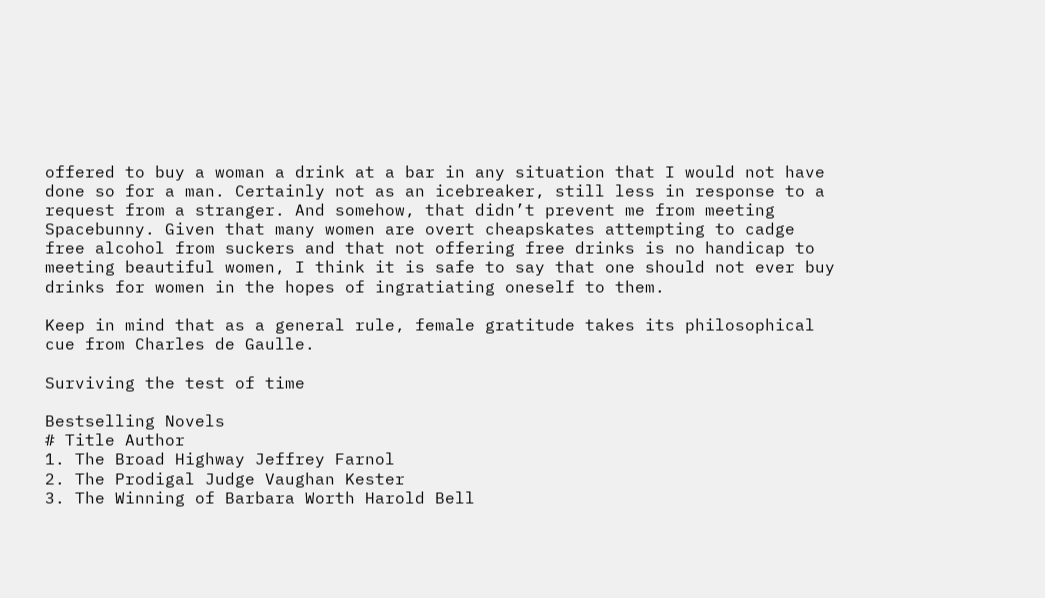offered to buy a woman a drink at a bar in any situation that I would not have done so for a man. Certainly not as an icebreaker, still less in response to a request from a stranger. And somehow, that didn’t prevent me from meeting Spacebunny. Given that many women are overt cheapskates attempting to cadge free alcohol from suckers and that not offering free drinks is no handicap to meeting beautiful women, I think it is safe to say that one should not ever buy drinks for women in the hopes of ingratiating oneself to them.

Keep in mind that as a general rule, female gratitude takes its philosophical cue from Charles de Gaulle.

Surviving the test of time

Bestselling Novels
# Title Author
1. The Broad Highway Jeffrey Farnol
2. The Prodigal Judge Vaughan Kester
3. The Winning of Barbara Worth Harold Bell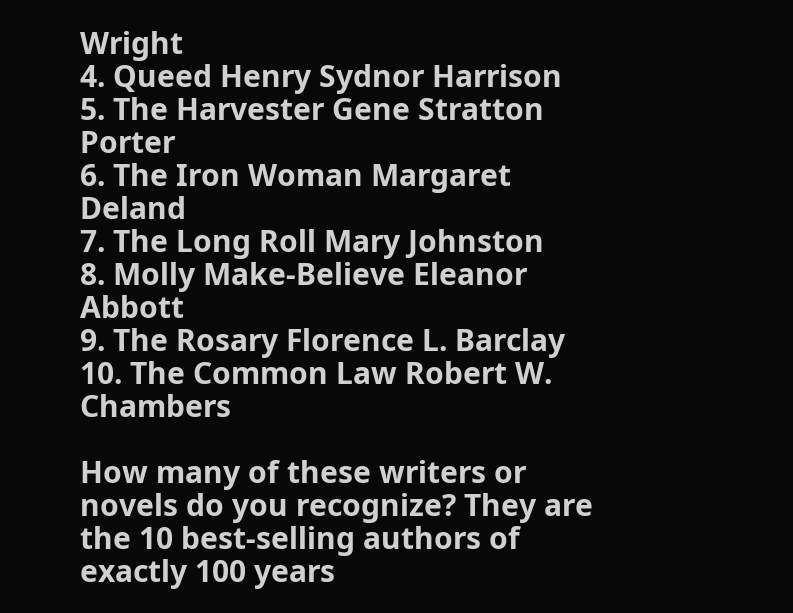Wright
4. Queed Henry Sydnor Harrison
5. The Harvester Gene Stratton Porter
6. The Iron Woman Margaret Deland
7. The Long Roll Mary Johnston
8. Molly Make-Believe Eleanor Abbott
9. The Rosary Florence L. Barclay
10. The Common Law Robert W. Chambers

How many of these writers or novels do you recognize? They are the 10 best-selling authors of exactly 100 years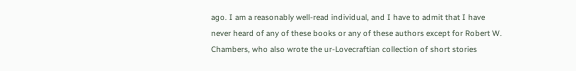ago. I am a reasonably well-read individual, and I have to admit that I have never heard of any of these books or any of these authors except for Robert W. Chambers, who also wrote the ur-Lovecraftian collection of short stories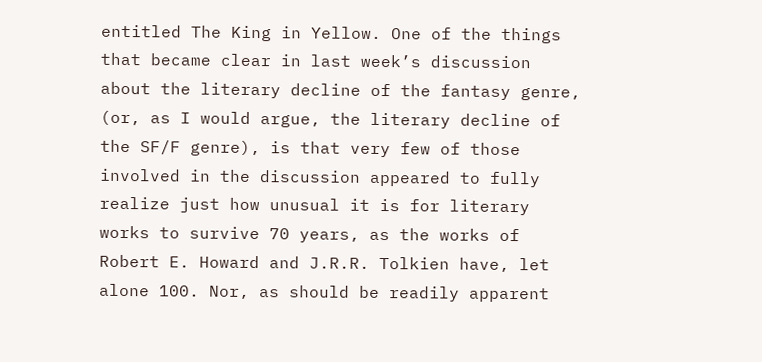entitled The King in Yellow. One of the things that became clear in last week’s discussion about the literary decline of the fantasy genre, (or, as I would argue, the literary decline of the SF/F genre), is that very few of those involved in the discussion appeared to fully realize just how unusual it is for literary works to survive 70 years, as the works of Robert E. Howard and J.R.R. Tolkien have, let alone 100. Nor, as should be readily apparent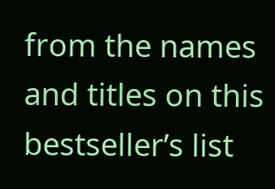from the names and titles on this bestseller’s list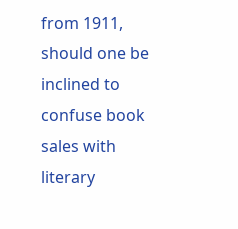from 1911, should one be inclined to confuse book sales with literary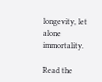longevity, let alone immortality.

Read the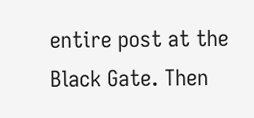entire post at the Black Gate. Then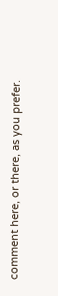comment here, or there, as you prefer.